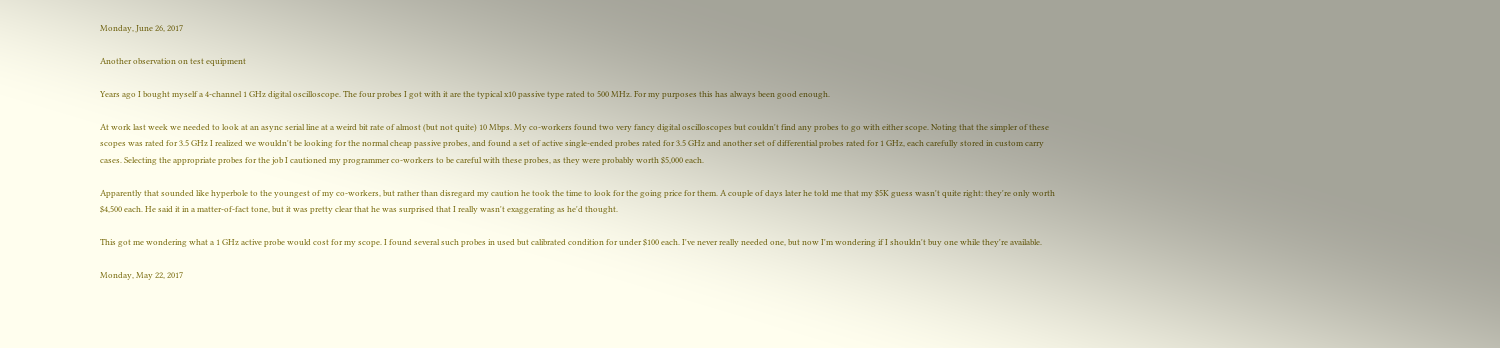Monday, June 26, 2017

Another observation on test equipment

Years ago I bought myself a 4-channel 1 GHz digital oscilloscope. The four probes I got with it are the typical x10 passive type rated to 500 MHz. For my purposes this has always been good enough.

At work last week we needed to look at an async serial line at a weird bit rate of almost (but not quite) 10 Mbps. My co-workers found two very fancy digital oscilloscopes but couldn't find any probes to go with either scope. Noting that the simpler of these scopes was rated for 3.5 GHz I realized we wouldn't be looking for the normal cheap passive probes, and found a set of active single-ended probes rated for 3.5 GHz and another set of differential probes rated for 1 GHz, each carefully stored in custom carry cases. Selecting the appropriate probes for the job I cautioned my programmer co-workers to be careful with these probes, as they were probably worth $5,000 each.

Apparently that sounded like hyperbole to the youngest of my co-workers, but rather than disregard my caution he took the time to look for the going price for them. A couple of days later he told me that my $5K guess wasn't quite right: they're only worth $4,500 each. He said it in a matter-of-fact tone, but it was pretty clear that he was surprised that I really wasn't exaggerating as he'd thought.

This got me wondering what a 1 GHz active probe would cost for my scope. I found several such probes in used but calibrated condition for under $100 each. I've never really needed one, but now I'm wondering if I shouldn't buy one while they're available.

Monday, May 22, 2017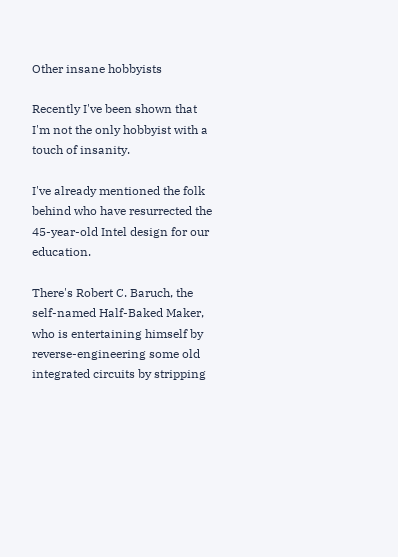Other insane hobbyists

Recently I've been shown that I'm not the only hobbyist with a touch of insanity.

I've already mentioned the folk behind who have resurrected the 45-year-old Intel design for our education.

There's Robert C. Baruch, the self-named Half-Baked Maker, who is entertaining himself by reverse-engineering some old integrated circuits by stripping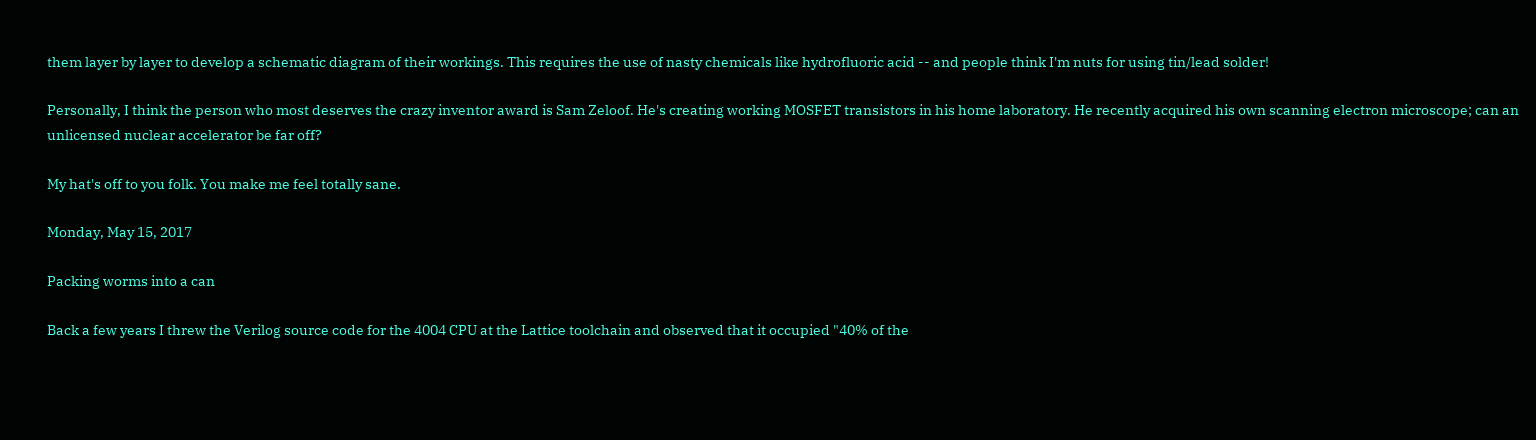them layer by layer to develop a schematic diagram of their workings. This requires the use of nasty chemicals like hydrofluoric acid -- and people think I'm nuts for using tin/lead solder!

Personally, I think the person who most deserves the crazy inventor award is Sam Zeloof. He's creating working MOSFET transistors in his home laboratory. He recently acquired his own scanning electron microscope; can an unlicensed nuclear accelerator be far off?

My hat's off to you folk. You make me feel totally sane.

Monday, May 15, 2017

Packing worms into a can

Back a few years I threw the Verilog source code for the 4004 CPU at the Lattice toolchain and observed that it occupied "40% of the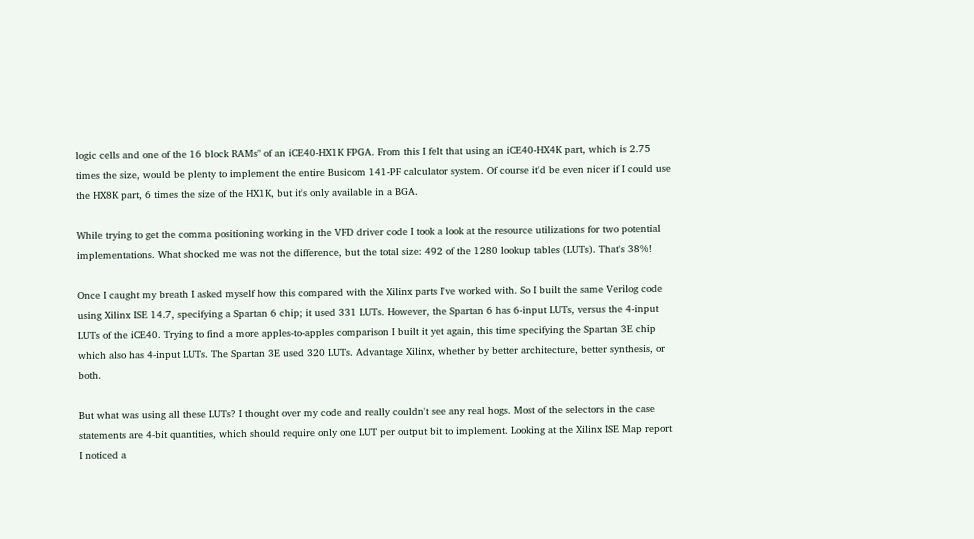logic cells and one of the 16 block RAMs" of an iCE40-HX1K FPGA. From this I felt that using an iCE40-HX4K part, which is 2.75 times the size, would be plenty to implement the entire Busicom 141-PF calculator system. Of course it'd be even nicer if I could use the HX8K part, 6 times the size of the HX1K, but it's only available in a BGA.

While trying to get the comma positioning working in the VFD driver code I took a look at the resource utilizations for two potential implementations. What shocked me was not the difference, but the total size: 492 of the 1280 lookup tables (LUTs). That's 38%!

Once I caught my breath I asked myself how this compared with the Xilinx parts I've worked with. So I built the same Verilog code using Xilinx ISE 14.7, specifying a Spartan 6 chip; it used 331 LUTs. However, the Spartan 6 has 6-input LUTs, versus the 4-input LUTs of the iCE40. Trying to find a more apples-to-apples comparison I built it yet again, this time specifying the Spartan 3E chip which also has 4-input LUTs. The Spartan 3E used 320 LUTs. Advantage Xilinx, whether by better architecture, better synthesis, or both.

But what was using all these LUTs? I thought over my code and really couldn't see any real hogs. Most of the selectors in the case statements are 4-bit quantities, which should require only one LUT per output bit to implement. Looking at the Xilinx ISE Map report I noticed a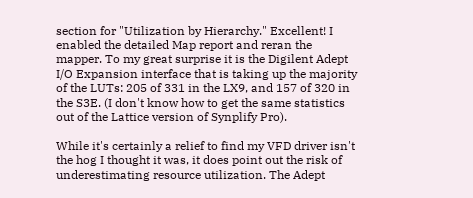section for "Utilization by Hierarchy." Excellent! I enabled the detailed Map report and reran the mapper. To my great surprise it is the Digilent Adept I/O Expansion interface that is taking up the majority of the LUTs: 205 of 331 in the LX9, and 157 of 320 in the S3E. (I don't know how to get the same statistics out of the Lattice version of Synplify Pro).

While it's certainly a relief to find my VFD driver isn't the hog I thought it was, it does point out the risk of underestimating resource utilization. The Adept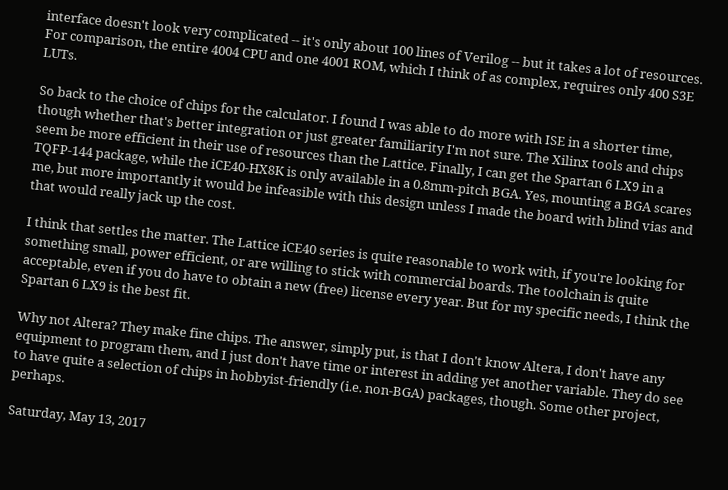interface doesn't look very complicated -- it's only about 100 lines of Verilog -- but it takes a lot of resources. For comparison, the entire 4004 CPU and one 4001 ROM, which I think of as complex, requires only 400 S3E LUTs.

So back to the choice of chips for the calculator. I found I was able to do more with ISE in a shorter time, though whether that's better integration or just greater familiarity I'm not sure. The Xilinx tools and chips seem be more efficient in their use of resources than the Lattice. Finally, I can get the Spartan 6 LX9 in a TQFP-144 package, while the iCE40-HX8K is only available in a 0.8mm-pitch BGA. Yes, mounting a BGA scares me, but more importantly it would be infeasible with this design unless I made the board with blind vias and that would really jack up the cost.

I think that settles the matter. The Lattice iCE40 series is quite reasonable to work with, if you're looking for something small, power efficient, or are willing to stick with commercial boards. The toolchain is quite acceptable, even if you do have to obtain a new (free) license every year. But for my specific needs, I think the Spartan 6 LX9 is the best fit.

Why not Altera? They make fine chips. The answer, simply put, is that I don't know Altera, I don't have any equipment to program them, and I just don't have time or interest in adding yet another variable. They do see to have quite a selection of chips in hobbyist-friendly (i.e. non-BGA) packages, though. Some other project, perhaps.

Saturday, May 13, 2017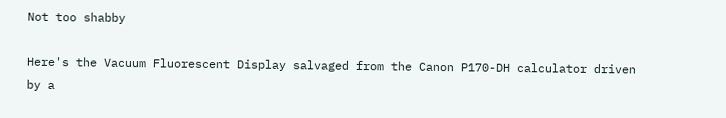Not too shabby

Here's the Vacuum Fluorescent Display salvaged from the Canon P170-DH calculator driven by a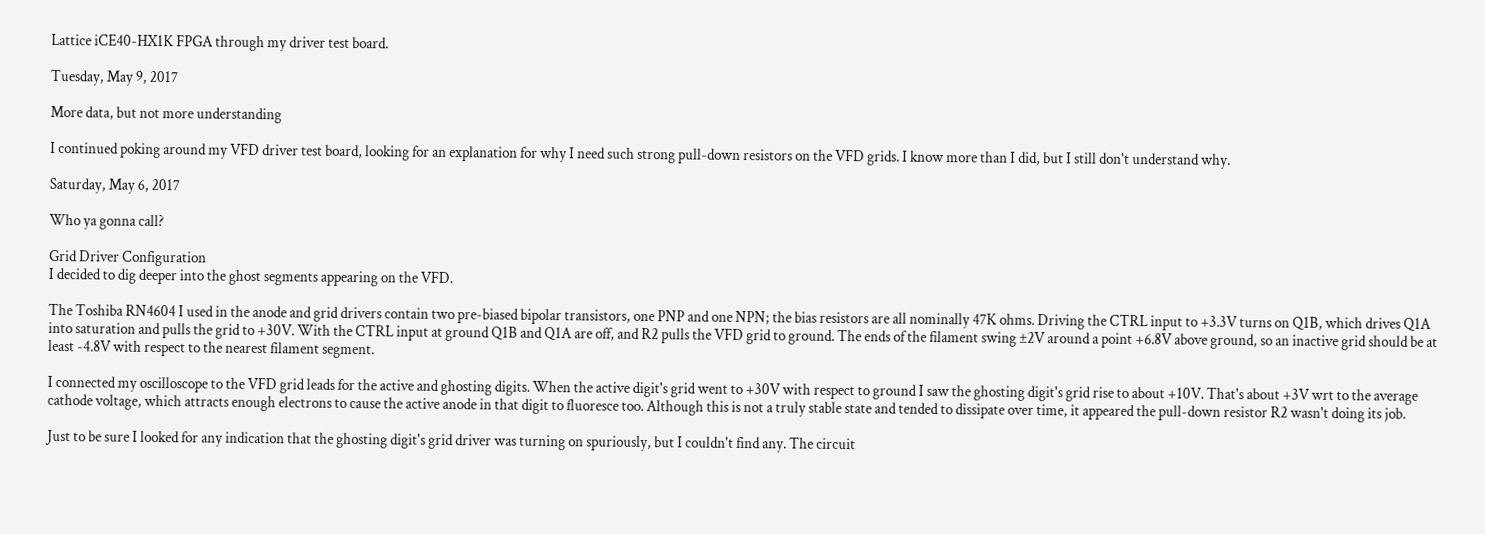Lattice iCE40-HX1K FPGA through my driver test board.

Tuesday, May 9, 2017

More data, but not more understanding

I continued poking around my VFD driver test board, looking for an explanation for why I need such strong pull-down resistors on the VFD grids. I know more than I did, but I still don't understand why.

Saturday, May 6, 2017

Who ya gonna call?

Grid Driver Configuration
I decided to dig deeper into the ghost segments appearing on the VFD.

The Toshiba RN4604 I used in the anode and grid drivers contain two pre-biased bipolar transistors, one PNP and one NPN; the bias resistors are all nominally 47K ohms. Driving the CTRL input to +3.3V turns on Q1B, which drives Q1A into saturation and pulls the grid to +30V. With the CTRL input at ground Q1B and Q1A are off, and R2 pulls the VFD grid to ground. The ends of the filament swing ±2V around a point +6.8V above ground, so an inactive grid should be at least -4.8V with respect to the nearest filament segment.

I connected my oscilloscope to the VFD grid leads for the active and ghosting digits. When the active digit's grid went to +30V with respect to ground I saw the ghosting digit's grid rise to about +10V. That's about +3V wrt to the average cathode voltage, which attracts enough electrons to cause the active anode in that digit to fluoresce too. Although this is not a truly stable state and tended to dissipate over time, it appeared the pull-down resistor R2 wasn't doing its job.

Just to be sure I looked for any indication that the ghosting digit's grid driver was turning on spuriously, but I couldn't find any. The circuit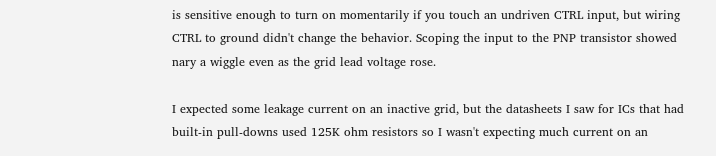is sensitive enough to turn on momentarily if you touch an undriven CTRL input, but wiring CTRL to ground didn't change the behavior. Scoping the input to the PNP transistor showed nary a wiggle even as the grid lead voltage rose.

I expected some leakage current on an inactive grid, but the datasheets I saw for ICs that had built-in pull-downs used 125K ohm resistors so I wasn't expecting much current on an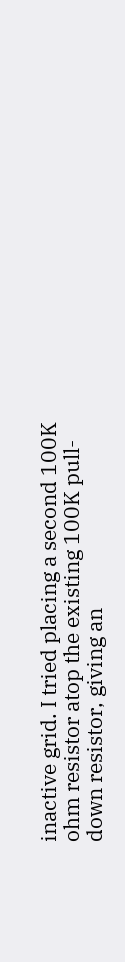inactive grid. I tried placing a second 100K ohm resistor atop the existing 100K pull-down resistor, giving an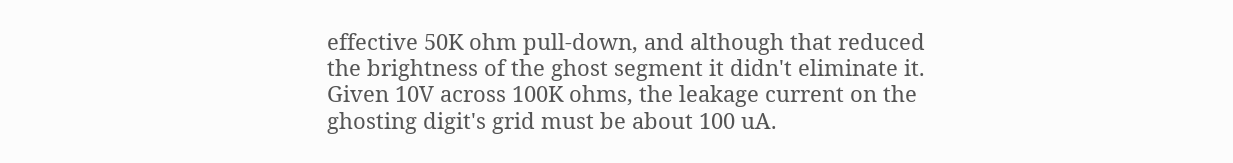effective 50K ohm pull-down, and although that reduced the brightness of the ghost segment it didn't eliminate it. Given 10V across 100K ohms, the leakage current on the ghosting digit's grid must be about 100 uA.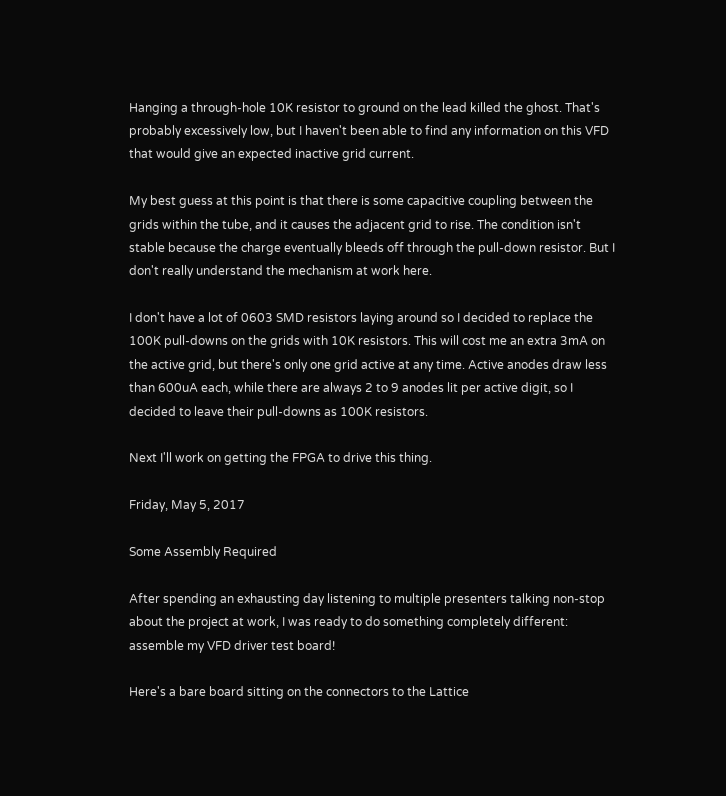Hanging a through-hole 10K resistor to ground on the lead killed the ghost. That's probably excessively low, but I haven't been able to find any information on this VFD that would give an expected inactive grid current.

My best guess at this point is that there is some capacitive coupling between the grids within the tube, and it causes the adjacent grid to rise. The condition isn't stable because the charge eventually bleeds off through the pull-down resistor. But I don't really understand the mechanism at work here.

I don't have a lot of 0603 SMD resistors laying around so I decided to replace the 100K pull-downs on the grids with 10K resistors. This will cost me an extra 3mA on the active grid, but there's only one grid active at any time. Active anodes draw less than 600uA each, while there are always 2 to 9 anodes lit per active digit, so I decided to leave their pull-downs as 100K resistors.

Next I'll work on getting the FPGA to drive this thing.

Friday, May 5, 2017

Some Assembly Required

After spending an exhausting day listening to multiple presenters talking non-stop about the project at work, I was ready to do something completely different: assemble my VFD driver test board!

Here's a bare board sitting on the connectors to the Lattice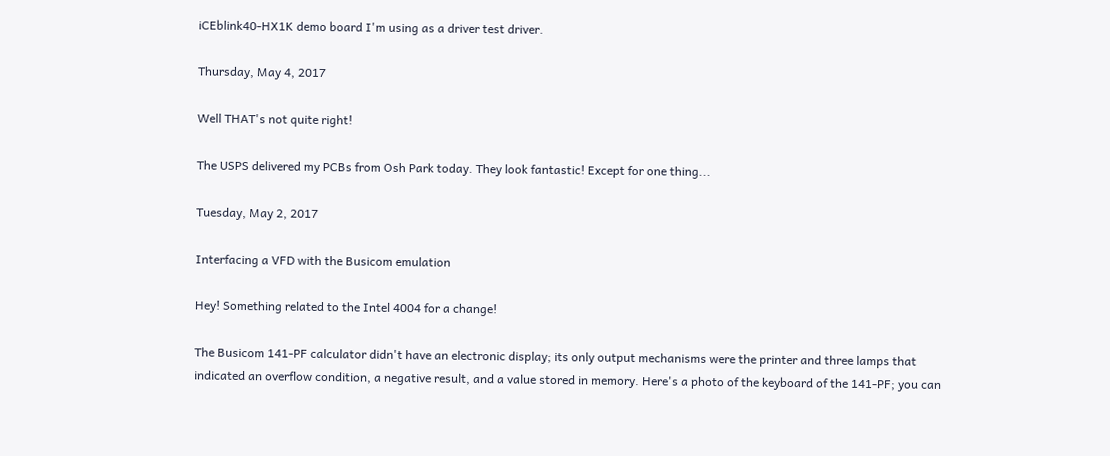iCEblink40-HX1K demo board I'm using as a driver test driver.

Thursday, May 4, 2017

Well THAT's not quite right!

The USPS delivered my PCBs from Osh Park today. They look fantastic! Except for one thing...

Tuesday, May 2, 2017

Interfacing a VFD with the Busicom emulation

Hey! Something related to the Intel 4004 for a change!

The Busicom 141-PF calculator didn't have an electronic display; its only output mechanisms were the printer and three lamps that indicated an overflow condition, a negative result, and a value stored in memory. Here's a photo of the keyboard of the 141-PF; you can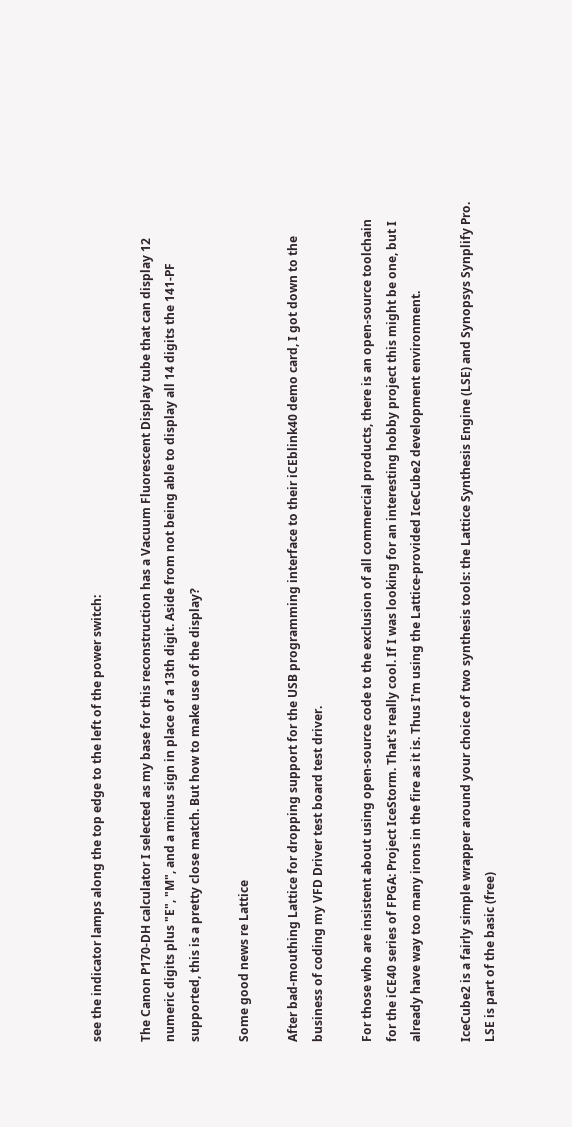see the indicator lamps along the top edge to the left of the power switch:

The Canon P170-DH calculator I selected as my base for this reconstruction has a Vacuum Fluorescent Display tube that can display 12 numeric digits plus "E", "M", and a minus sign in place of a 13th digit. Aside from not being able to display all 14 digits the 141-PF supported, this is a pretty close match. But how to make use of the display?

Some good news re Lattice

After bad-mouthing Lattice for dropping support for the USB programming interface to their iCEblink40 demo card, I got down to the business of coding my VFD Driver test board test driver.

For those who are insistent about using open-source code to the exclusion of all commercial products, there is an open-source toolchain for the iCE40 series of FPGA: Project IceStorm. That's really cool. If I was looking for an interesting hobby project this might be one, but I already have way too many irons in the fire as it is. Thus I'm using the Lattice-provided IceCube2 development environment.

IceCube2 is a fairly simple wrapper around your choice of two synthesis tools: the Lattice Synthesis Engine (LSE) and Synopsys Synplify Pro. LSE is part of the basic (free)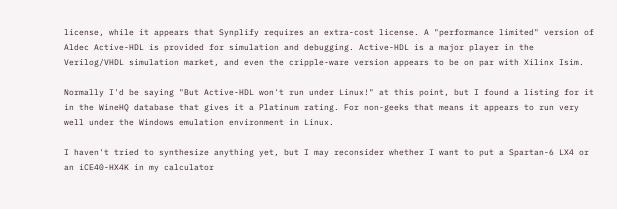license, while it appears that Synplify requires an extra-cost license. A "performance limited" version of Aldec Active-HDL is provided for simulation and debugging. Active-HDL is a major player in the Verilog/VHDL simulation market, and even the cripple-ware version appears to be on par with Xilinx Isim.

Normally I'd be saying "But Active-HDL won't run under Linux!" at this point, but I found a listing for it in the WineHQ database that gives it a Platinum rating. For non-geeks that means it appears to run very well under the Windows emulation environment in Linux.

I haven't tried to synthesize anything yet, but I may reconsider whether I want to put a Spartan-6 LX4 or an iCE40-HX4K in my calculator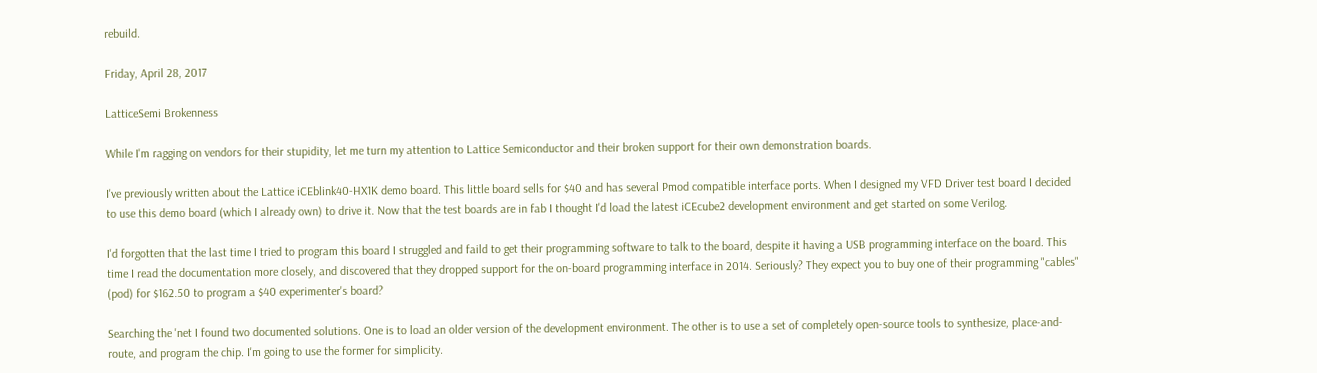rebuild.

Friday, April 28, 2017

LatticeSemi Brokenness

While I'm ragging on vendors for their stupidity, let me turn my attention to Lattice Semiconductor and their broken support for their own demonstration boards.

I've previously written about the Lattice iCEblink40-HX1K demo board. This little board sells for $40 and has several Pmod compatible interface ports. When I designed my VFD Driver test board I decided to use this demo board (which I already own) to drive it. Now that the test boards are in fab I thought I'd load the latest iCEcube2 development environment and get started on some Verilog.

I'd forgotten that the last time I tried to program this board I struggled and faild to get their programming software to talk to the board, despite it having a USB programming interface on the board. This time I read the documentation more closely, and discovered that they dropped support for the on-board programming interface in 2014. Seriously? They expect you to buy one of their programming "cables" (pod) for $162.50 to program a $40 experimenter's board?

Searching the 'net I found two documented solutions. One is to load an older version of the development environment. The other is to use a set of completely open-source tools to synthesize, place-and-route, and program the chip. I'm going to use the former for simplicity.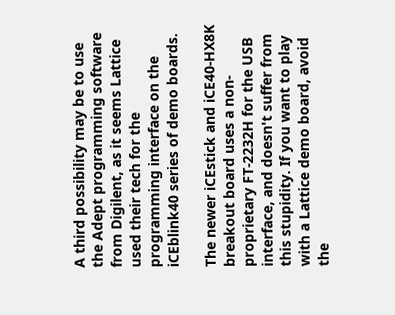A third possibility may be to use the Adept programming software from Digilent, as it seems Lattice used their tech for the programming interface on the iCEblink40 series of demo boards.

The newer iCEstick and iCE40-HX8K breakout board uses a non-proprietary FT-2232H for the USB interface, and doesn't suffer from this stupidity. If you want to play with a Lattice demo board, avoid the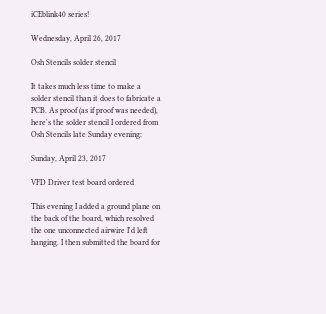iCEblink40 series!

Wednesday, April 26, 2017

Osh Stencils solder stencil

It takes much less time to make a solder stencil than it does to fabricate a PCB. As proof (as if proof was needed), here's the solder stencil I ordered from Osh Stencils late Sunday evening:

Sunday, April 23, 2017

VFD Driver test board ordered

This evening I added a ground plane on the back of the board, which resolved the one unconnected airwire I'd left hanging. I then submitted the board for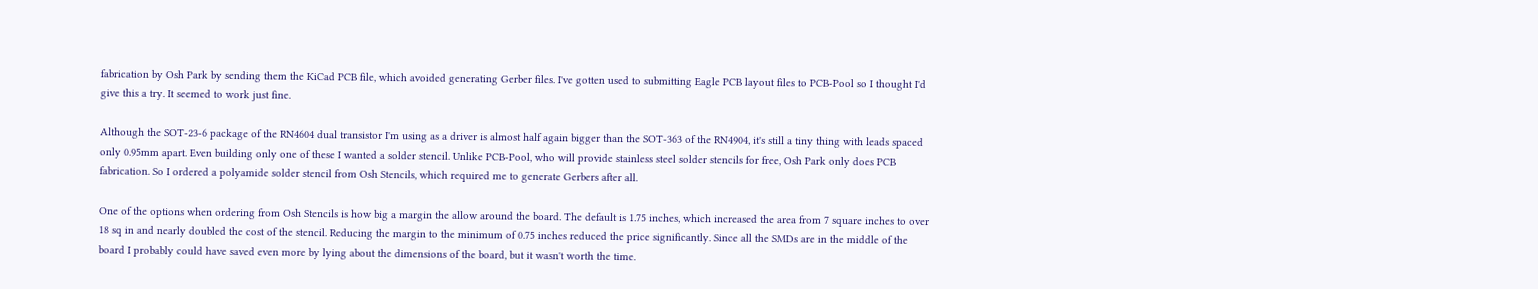fabrication by Osh Park by sending them the KiCad PCB file, which avoided generating Gerber files. I've gotten used to submitting Eagle PCB layout files to PCB-Pool so I thought I'd give this a try. It seemed to work just fine.

Although the SOT-23-6 package of the RN4604 dual transistor I'm using as a driver is almost half again bigger than the SOT-363 of the RN4904, it's still a tiny thing with leads spaced only 0.95mm apart. Even building only one of these I wanted a solder stencil. Unlike PCB-Pool, who will provide stainless steel solder stencils for free, Osh Park only does PCB fabrication. So I ordered a polyamide solder stencil from Osh Stencils, which required me to generate Gerbers after all.

One of the options when ordering from Osh Stencils is how big a margin the allow around the board. The default is 1.75 inches, which increased the area from 7 square inches to over 18 sq in and nearly doubled the cost of the stencil. Reducing the margin to the minimum of 0.75 inches reduced the price significantly. Since all the SMDs are in the middle of the board I probably could have saved even more by lying about the dimensions of the board, but it wasn't worth the time.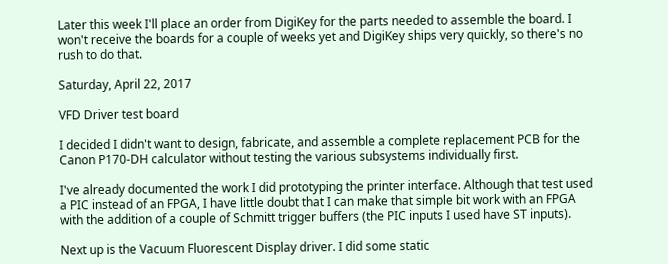Later this week I'll place an order from DigiKey for the parts needed to assemble the board. I won't receive the boards for a couple of weeks yet and DigiKey ships very quickly, so there's no rush to do that.

Saturday, April 22, 2017

VFD Driver test board

I decided I didn't want to design, fabricate, and assemble a complete replacement PCB for the Canon P170-DH calculator without testing the various subsystems individually first.

I've already documented the work I did prototyping the printer interface. Although that test used a PIC instead of an FPGA, I have little doubt that I can make that simple bit work with an FPGA with the addition of a couple of Schmitt trigger buffers (the PIC inputs I used have ST inputs).

Next up is the Vacuum Fluorescent Display driver. I did some static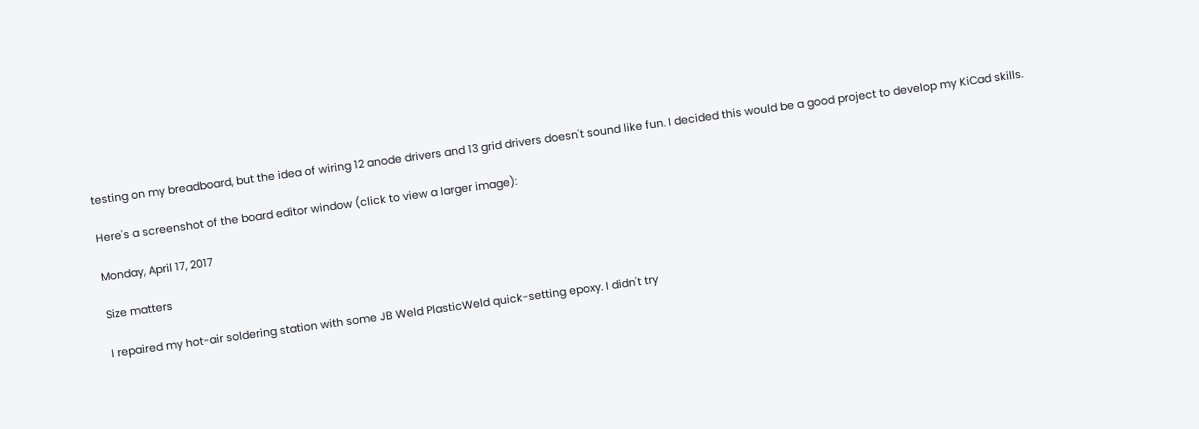testing on my breadboard, but the idea of wiring 12 anode drivers and 13 grid drivers doesn't sound like fun. I decided this would be a good project to develop my KiCad skills.

Here's a screenshot of the board editor window (click to view a larger image):

Monday, April 17, 2017

Size matters

I repaired my hot-air soldering station with some JB Weld PlasticWeld quick-setting epoxy. I didn't try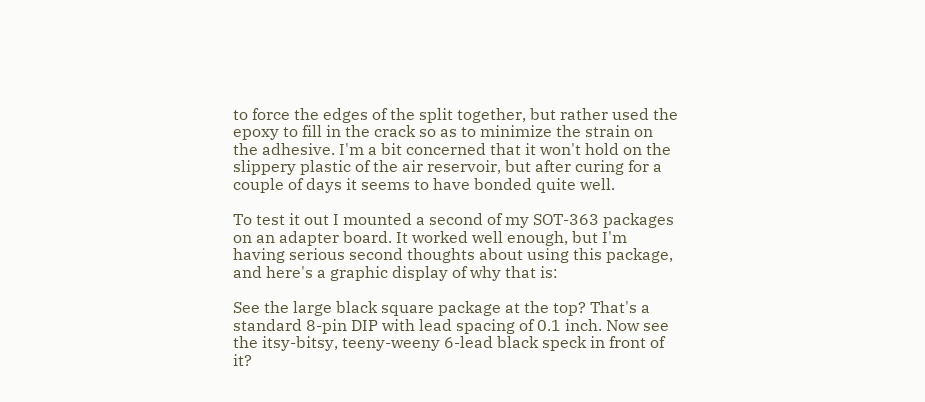to force the edges of the split together, but rather used the epoxy to fill in the crack so as to minimize the strain on the adhesive. I'm a bit concerned that it won't hold on the slippery plastic of the air reservoir, but after curing for a couple of days it seems to have bonded quite well.

To test it out I mounted a second of my SOT-363 packages on an adapter board. It worked well enough, but I'm having serious second thoughts about using this package, and here's a graphic display of why that is:

See the large black square package at the top? That's a standard 8-pin DIP with lead spacing of 0.1 inch. Now see the itsy-bitsy, teeny-weeny 6-lead black speck in front of it?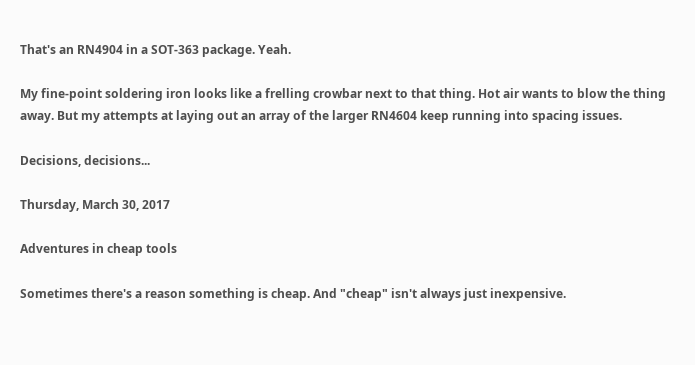That's an RN4904 in a SOT-363 package. Yeah.

My fine-point soldering iron looks like a frelling crowbar next to that thing. Hot air wants to blow the thing away. But my attempts at laying out an array of the larger RN4604 keep running into spacing issues.

Decisions, decisions...

Thursday, March 30, 2017

Adventures in cheap tools

Sometimes there's a reason something is cheap. And "cheap" isn't always just inexpensive.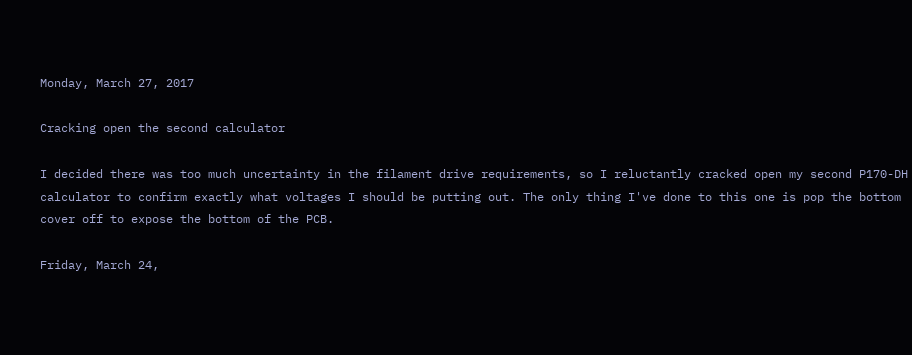Monday, March 27, 2017

Cracking open the second calculator

I decided there was too much uncertainty in the filament drive requirements, so I reluctantly cracked open my second P170-DH calculator to confirm exactly what voltages I should be putting out. The only thing I've done to this one is pop the bottom cover off to expose the bottom of the PCB.

Friday, March 24,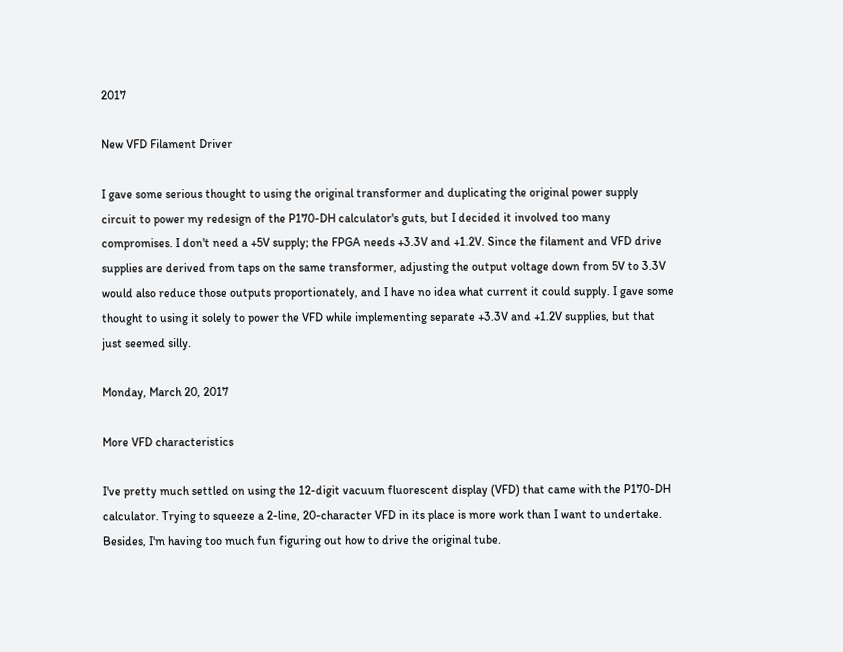2017

New VFD Filament Driver

I gave some serious thought to using the original transformer and duplicating the original power supply circuit to power my redesign of the P170-DH calculator's guts, but I decided it involved too many compromises. I don't need a +5V supply; the FPGA needs +3.3V and +1.2V. Since the filament and VFD drive supplies are derived from taps on the same transformer, adjusting the output voltage down from 5V to 3.3V would also reduce those outputs proportionately, and I have no idea what current it could supply. I gave some thought to using it solely to power the VFD while implementing separate +3.3V and +1.2V supplies, but that just seemed silly.

Monday, March 20, 2017

More VFD characteristics

I've pretty much settled on using the 12-digit vacuum fluorescent display (VFD) that came with the P170-DH calculator. Trying to squeeze a 2-line, 20-character VFD in its place is more work than I want to undertake. Besides, I'm having too much fun figuring out how to drive the original tube.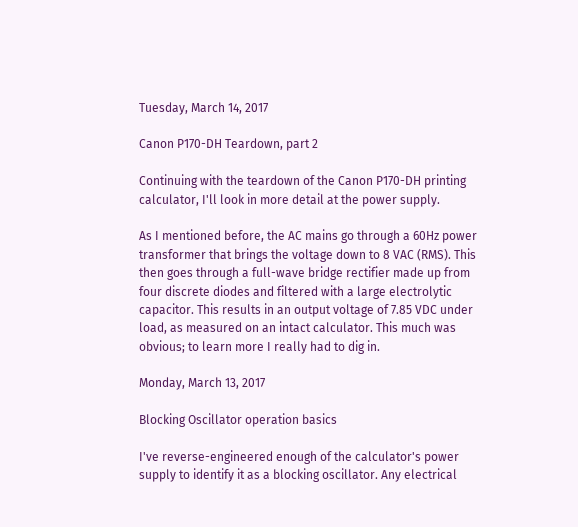Tuesday, March 14, 2017

Canon P170-DH Teardown, part 2

Continuing with the teardown of the Canon P170-DH printing calculator, I'll look in more detail at the power supply.

As I mentioned before, the AC mains go through a 60Hz power transformer that brings the voltage down to 8 VAC (RMS). This then goes through a full-wave bridge rectifier made up from four discrete diodes and filtered with a large electrolytic capacitor. This results in an output voltage of 7.85 VDC under load, as measured on an intact calculator. This much was obvious; to learn more I really had to dig in.

Monday, March 13, 2017

Blocking Oscillator operation basics

I've reverse-engineered enough of the calculator's power supply to identify it as a blocking oscillator. Any electrical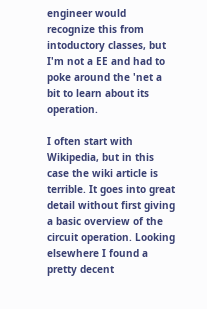engineer would recognize this from intoductory classes, but I'm not a EE and had to poke around the 'net a bit to learn about its operation.

I often start with Wikipedia, but in this case the wiki article is terrible. It goes into great detail without first giving a basic overview of the circuit operation. Looking elsewhere I found a pretty decent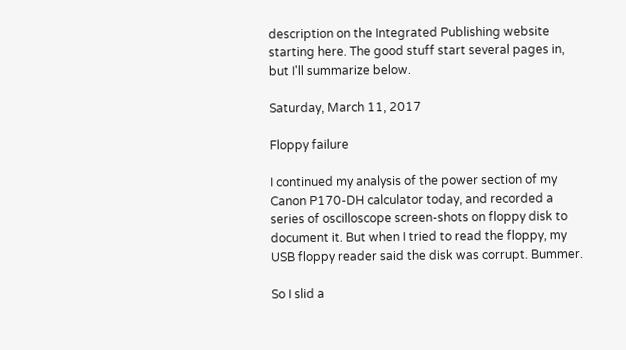description on the Integrated Publishing website starting here. The good stuff start several pages in, but I'll summarize below.

Saturday, March 11, 2017

Floppy failure

I continued my analysis of the power section of my Canon P170-DH calculator today, and recorded a series of oscilloscope screen-shots on floppy disk to document it. But when I tried to read the floppy, my USB floppy reader said the disk was corrupt. Bummer.

So I slid a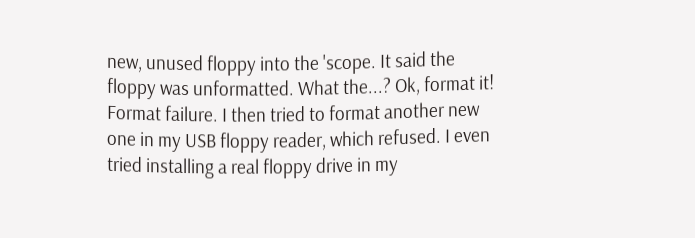new, unused floppy into the 'scope. It said the floppy was unformatted. What the...? Ok, format it! Format failure. I then tried to format another new one in my USB floppy reader, which refused. I even tried installing a real floppy drive in my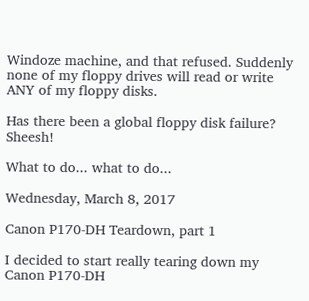Windoze machine, and that refused. Suddenly none of my floppy drives will read or write ANY of my floppy disks.

Has there been a global floppy disk failure? Sheesh!

What to do... what to do...

Wednesday, March 8, 2017

Canon P170-DH Teardown, part 1

I decided to start really tearing down my Canon P170-DH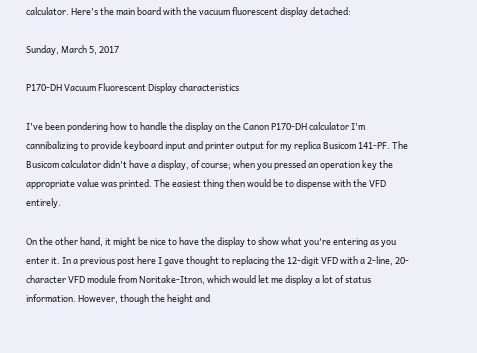calculator. Here's the main board with the vacuum fluorescent display detached:

Sunday, March 5, 2017

P170-DH Vacuum Fluorescent Display characteristics

I've been pondering how to handle the display on the Canon P170-DH calculator I'm cannibalizing to provide keyboard input and printer output for my replica Busicom 141-PF. The Busicom calculator didn't have a display, of course; when you pressed an operation key the appropriate value was printed. The easiest thing then would be to dispense with the VFD entirely.

On the other hand, it might be nice to have the display to show what you're entering as you enter it. In a previous post here I gave thought to replacing the 12-digit VFD with a 2-line, 20-character VFD module from Noritake-Itron, which would let me display a lot of status information. However, though the height and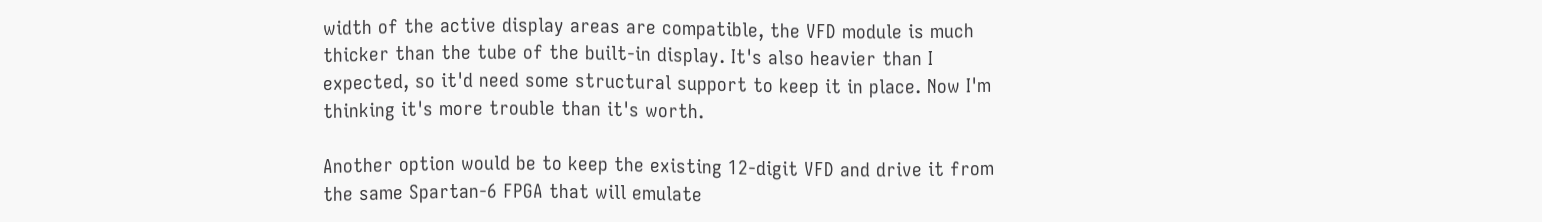width of the active display areas are compatible, the VFD module is much thicker than the tube of the built-in display. It's also heavier than I expected, so it'd need some structural support to keep it in place. Now I'm thinking it's more trouble than it's worth.

Another option would be to keep the existing 12-digit VFD and drive it from the same Spartan-6 FPGA that will emulate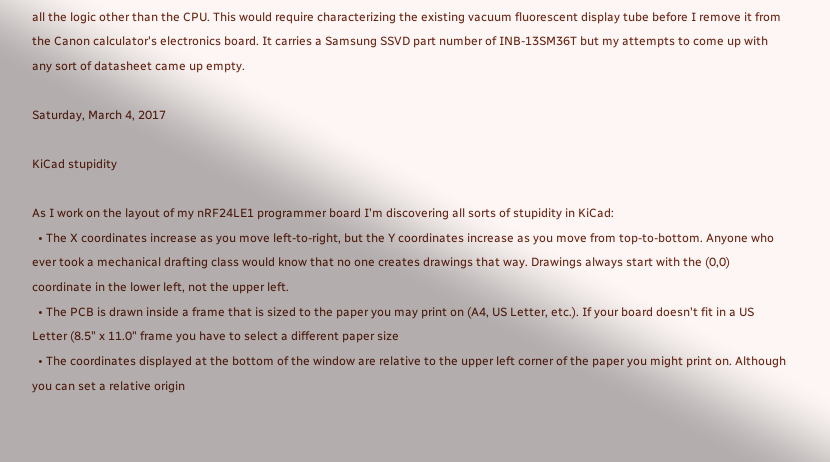all the logic other than the CPU. This would require characterizing the existing vacuum fluorescent display tube before I remove it from the Canon calculator's electronics board. It carries a Samsung SSVD part number of INB-13SM36T but my attempts to come up with any sort of datasheet came up empty.

Saturday, March 4, 2017

KiCad stupidity

As I work on the layout of my nRF24LE1 programmer board I'm discovering all sorts of stupidity in KiCad:
  • The X coordinates increase as you move left-to-right, but the Y coordinates increase as you move from top-to-bottom. Anyone who ever took a mechanical drafting class would know that no one creates drawings that way. Drawings always start with the (0,0) coordinate in the lower left, not the upper left.
  • The PCB is drawn inside a frame that is sized to the paper you may print on (A4, US Letter, etc.). If your board doesn't fit in a US Letter (8.5" x 11.0" frame you have to select a different paper size
  • The coordinates displayed at the bottom of the window are relative to the upper left corner of the paper you might print on. Although you can set a relative origin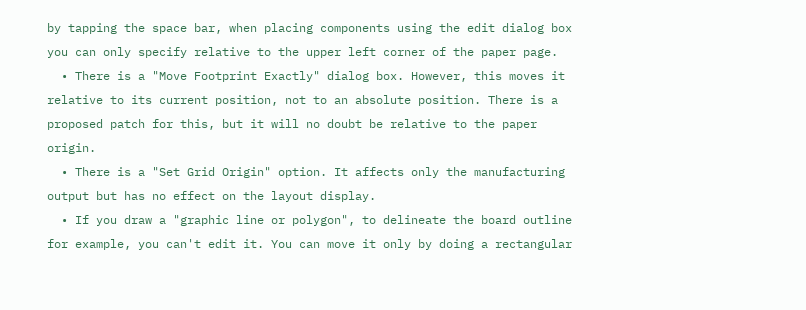by tapping the space bar, when placing components using the edit dialog box you can only specify relative to the upper left corner of the paper page.
  • There is a "Move Footprint Exactly" dialog box. However, this moves it relative to its current position, not to an absolute position. There is a proposed patch for this, but it will no doubt be relative to the paper origin.
  • There is a "Set Grid Origin" option. It affects only the manufacturing output but has no effect on the layout display.
  • If you draw a "graphic line or polygon", to delineate the board outline for example, you can't edit it. You can move it only by doing a rectangular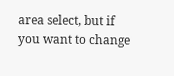area select, but if you want to change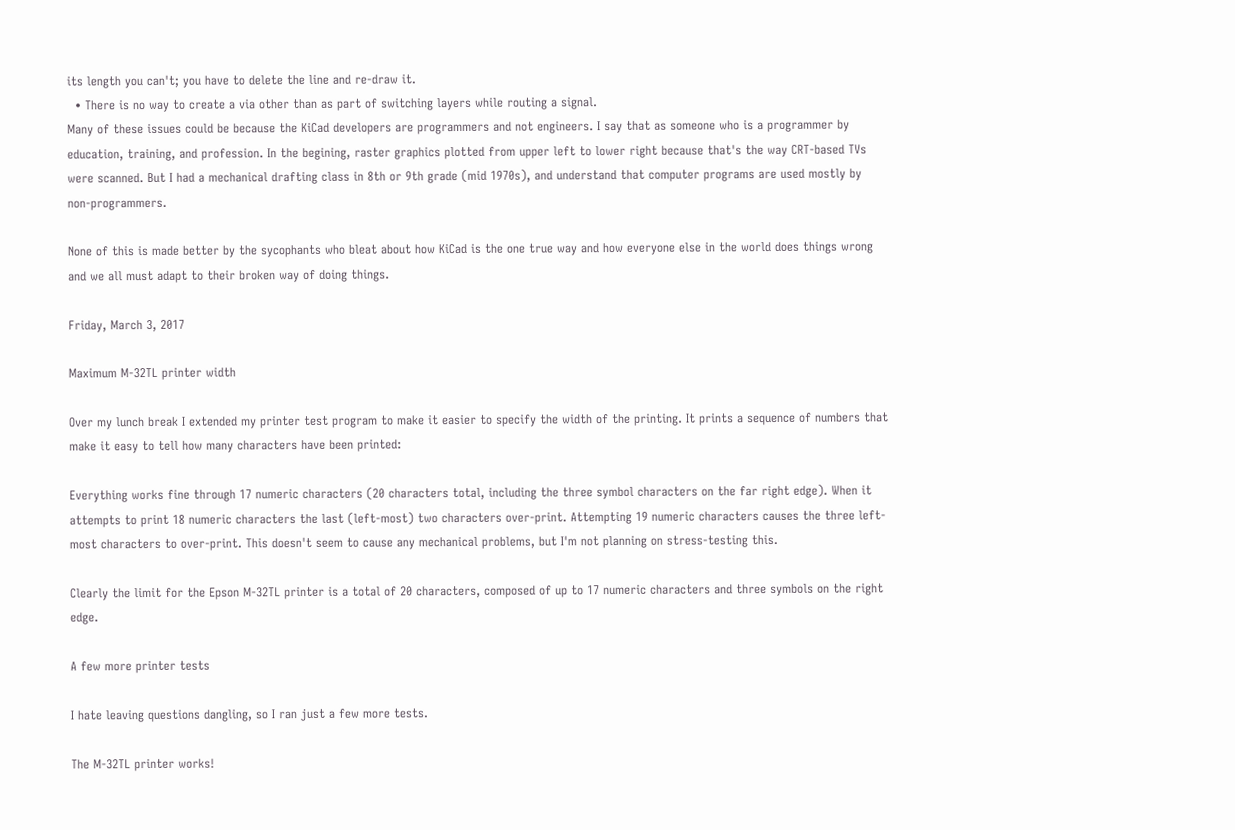its length you can't; you have to delete the line and re-draw it.
  • There is no way to create a via other than as part of switching layers while routing a signal.
Many of these issues could be because the KiCad developers are programmers and not engineers. I say that as someone who is a programmer by education, training, and profession. In the begining, raster graphics plotted from upper left to lower right because that's the way CRT-based TVs were scanned. But I had a mechanical drafting class in 8th or 9th grade (mid 1970s), and understand that computer programs are used mostly by non-programmers.

None of this is made better by the sycophants who bleat about how KiCad is the one true way and how everyone else in the world does things wrong and we all must adapt to their broken way of doing things.

Friday, March 3, 2017

Maximum M-32TL printer width

Over my lunch break I extended my printer test program to make it easier to specify the width of the printing. It prints a sequence of numbers that make it easy to tell how many characters have been printed:

Everything works fine through 17 numeric characters (20 characters total, including the three symbol characters on the far right edge). When it attempts to print 18 numeric characters the last (left-most) two characters over-print. Attempting 19 numeric characters causes the three left-most characters to over-print. This doesn't seem to cause any mechanical problems, but I'm not planning on stress-testing this.

Clearly the limit for the Epson M-32TL printer is a total of 20 characters, composed of up to 17 numeric characters and three symbols on the right edge.

A few more printer tests

I hate leaving questions dangling, so I ran just a few more tests.

The M-32TL printer works!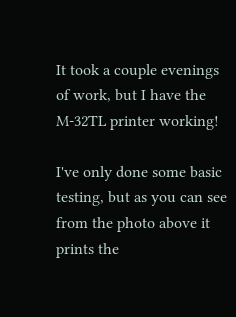It took a couple evenings of work, but I have the M-32TL printer working!

I've only done some basic testing, but as you can see from the photo above it prints the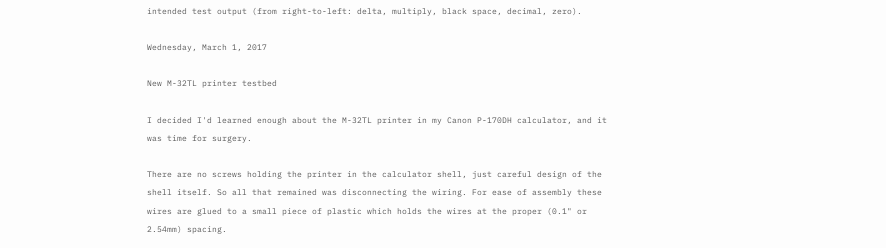intended test output (from right-to-left: delta, multiply, black space, decimal, zero).

Wednesday, March 1, 2017

New M-32TL printer testbed

I decided I'd learned enough about the M-32TL printer in my Canon P-170DH calculator, and it was time for surgery.

There are no screws holding the printer in the calculator shell, just careful design of the shell itself. So all that remained was disconnecting the wiring. For ease of assembly these wires are glued to a small piece of plastic which holds the wires at the proper (0.1" or 2.54mm) spacing.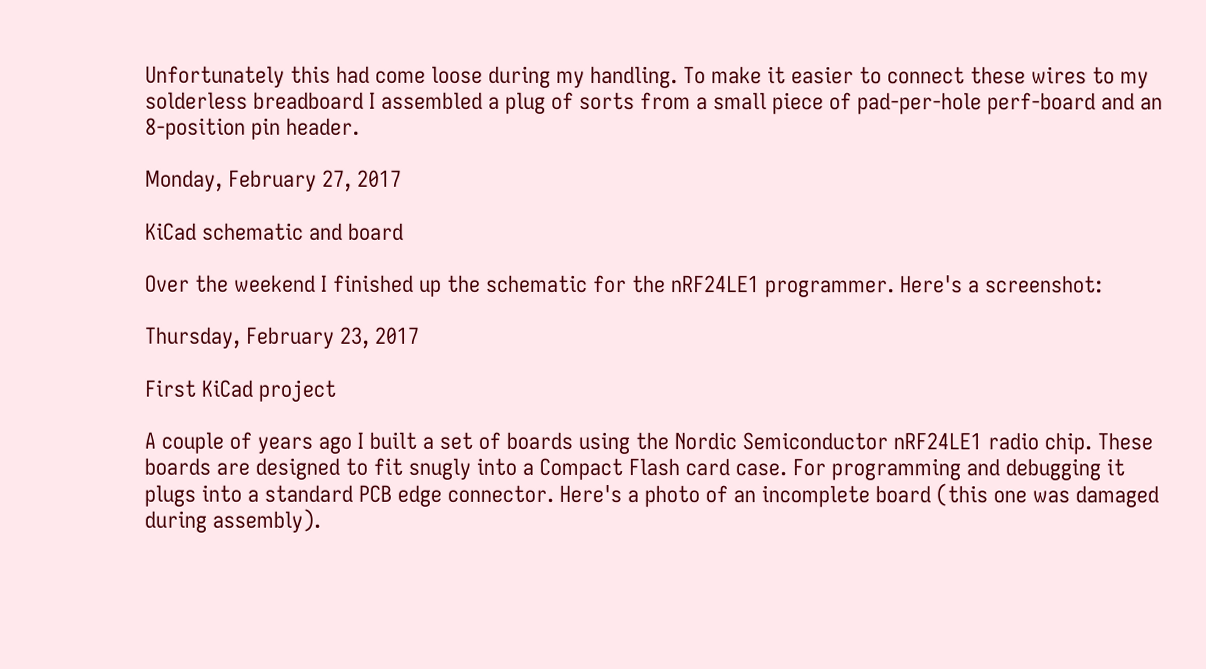Unfortunately this had come loose during my handling. To make it easier to connect these wires to my solderless breadboard I assembled a plug of sorts from a small piece of pad-per-hole perf-board and an 8-position pin header.

Monday, February 27, 2017

KiCad schematic and board

Over the weekend I finished up the schematic for the nRF24LE1 programmer. Here's a screenshot:

Thursday, February 23, 2017

First KiCad project

A couple of years ago I built a set of boards using the Nordic Semiconductor nRF24LE1 radio chip. These boards are designed to fit snugly into a Compact Flash card case. For programming and debugging it plugs into a standard PCB edge connector. Here's a photo of an incomplete board (this one was damaged during assembly).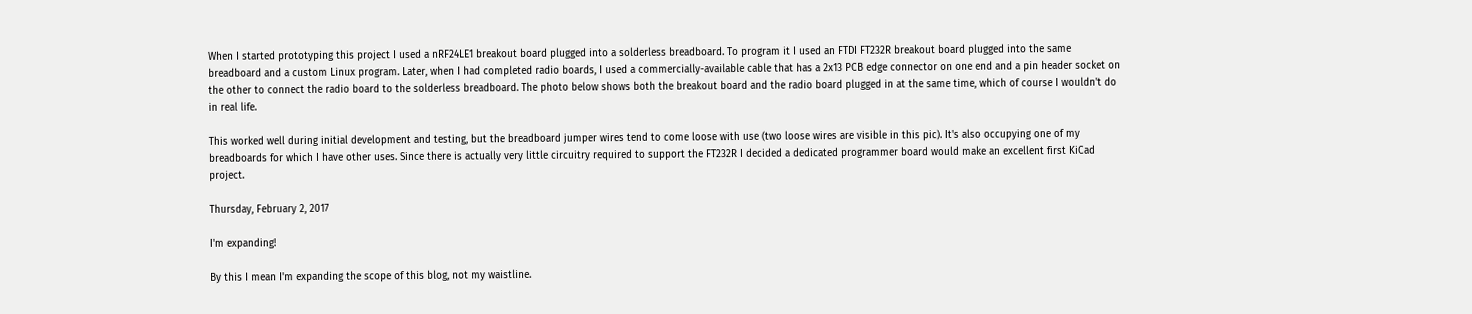When I started prototyping this project I used a nRF24LE1 breakout board plugged into a solderless breadboard. To program it I used an FTDI FT232R breakout board plugged into the same breadboard and a custom Linux program. Later, when I had completed radio boards, I used a commercially-available cable that has a 2x13 PCB edge connector on one end and a pin header socket on the other to connect the radio board to the solderless breadboard. The photo below shows both the breakout board and the radio board plugged in at the same time, which of course I wouldn't do in real life.

This worked well during initial development and testing, but the breadboard jumper wires tend to come loose with use (two loose wires are visible in this pic). It's also occupying one of my breadboards for which I have other uses. Since there is actually very little circuitry required to support the FT232R I decided a dedicated programmer board would make an excellent first KiCad project.

Thursday, February 2, 2017

I'm expanding!

By this I mean I'm expanding the scope of this blog, not my waistline.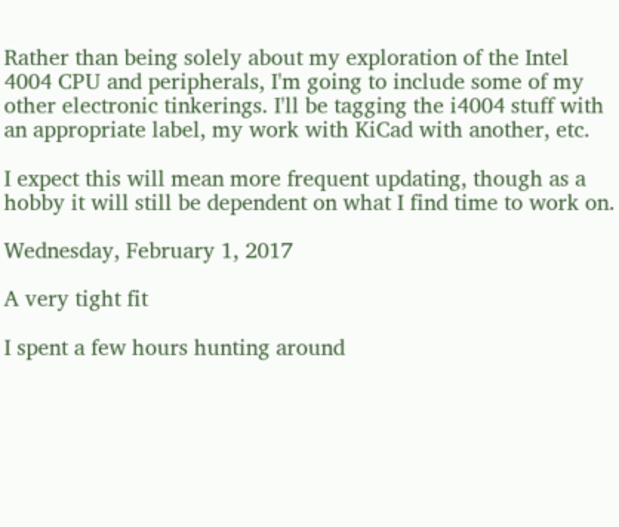Rather than being solely about my exploration of the Intel 4004 CPU and peripherals, I'm going to include some of my other electronic tinkerings. I'll be tagging the i4004 stuff with an appropriate label, my work with KiCad with another, etc.

I expect this will mean more frequent updating, though as a hobby it will still be dependent on what I find time to work on.

Wednesday, February 1, 2017

A very tight fit

I spent a few hours hunting around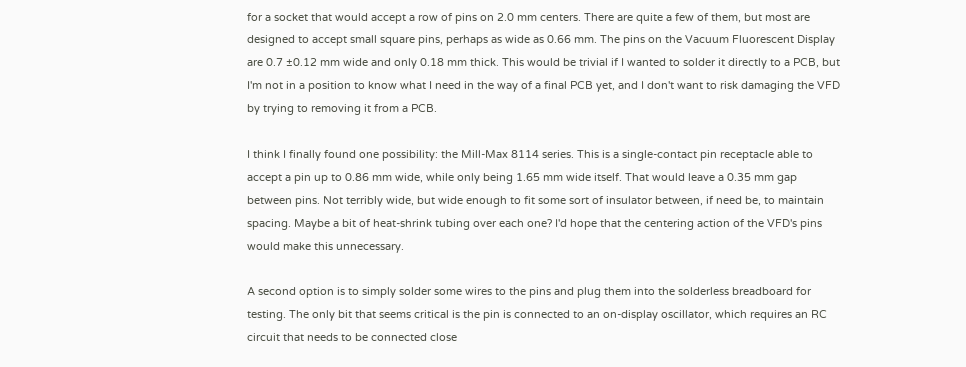for a socket that would accept a row of pins on 2.0 mm centers. There are quite a few of them, but most are designed to accept small square pins, perhaps as wide as 0.66 mm. The pins on the Vacuum Fluorescent Display are 0.7 ±0.12 mm wide and only 0.18 mm thick. This would be trivial if I wanted to solder it directly to a PCB, but I'm not in a position to know what I need in the way of a final PCB yet, and I don't want to risk damaging the VFD by trying to removing it from a PCB.

I think I finally found one possibility: the Mill-Max 8114 series. This is a single-contact pin receptacle able to accept a pin up to 0.86 mm wide, while only being 1.65 mm wide itself. That would leave a 0.35 mm gap between pins. Not terribly wide, but wide enough to fit some sort of insulator between, if need be, to maintain spacing. Maybe a bit of heat-shrink tubing over each one? I'd hope that the centering action of the VFD's pins would make this unnecessary.

A second option is to simply solder some wires to the pins and plug them into the solderless breadboard for testing. The only bit that seems critical is the pin is connected to an on-display oscillator, which requires an RC circuit that needs to be connected close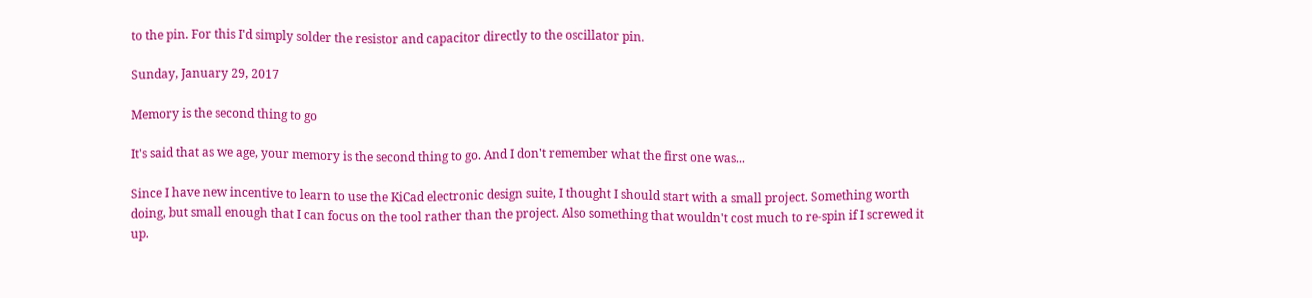to the pin. For this I'd simply solder the resistor and capacitor directly to the oscillator pin.

Sunday, January 29, 2017

Memory is the second thing to go

It's said that as we age, your memory is the second thing to go. And I don't remember what the first one was...

Since I have new incentive to learn to use the KiCad electronic design suite, I thought I should start with a small project. Something worth doing, but small enough that I can focus on the tool rather than the project. Also something that wouldn't cost much to re-spin if I screwed it up.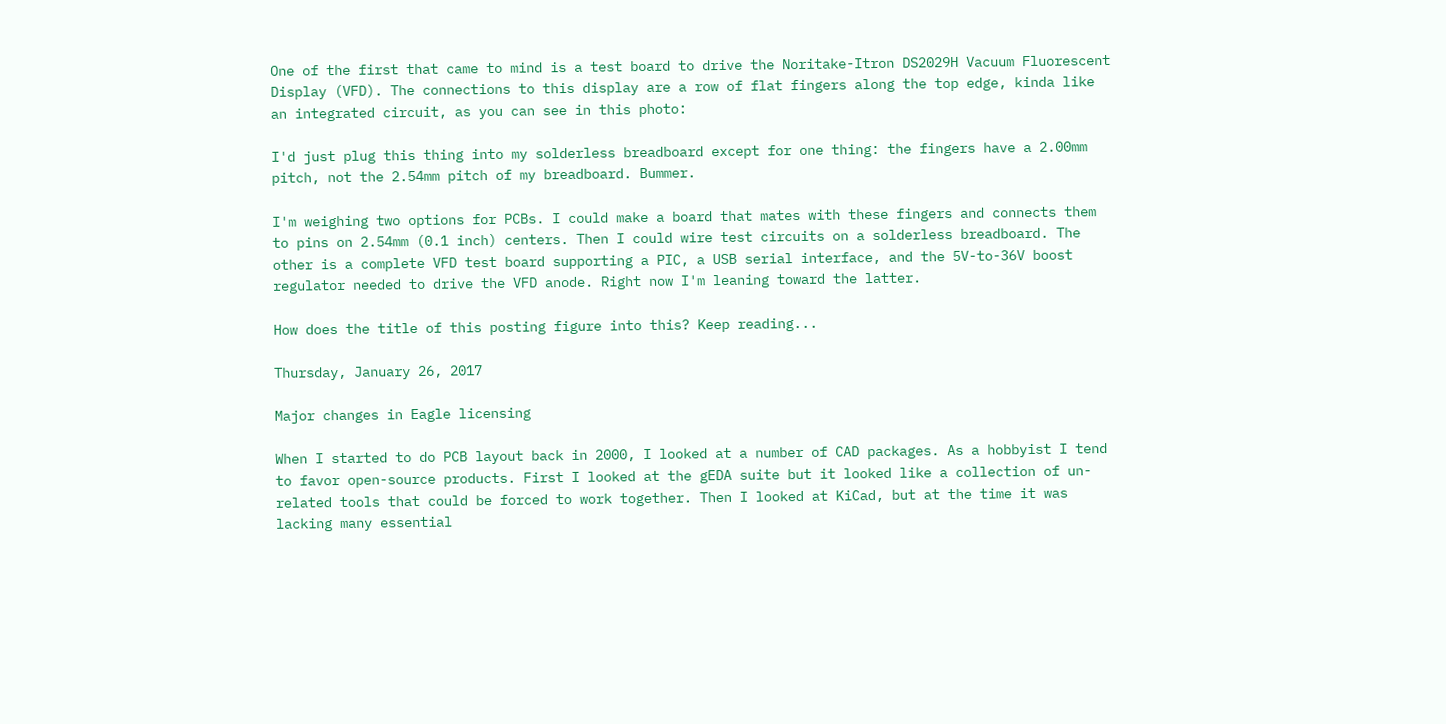One of the first that came to mind is a test board to drive the Noritake-Itron DS2029H Vacuum Fluorescent Display (VFD). The connections to this display are a row of flat fingers along the top edge, kinda like an integrated circuit, as you can see in this photo:

I'd just plug this thing into my solderless breadboard except for one thing: the fingers have a 2.00mm pitch, not the 2.54mm pitch of my breadboard. Bummer.

I'm weighing two options for PCBs. I could make a board that mates with these fingers and connects them to pins on 2.54mm (0.1 inch) centers. Then I could wire test circuits on a solderless breadboard. The other is a complete VFD test board supporting a PIC, a USB serial interface, and the 5V-to-36V boost regulator needed to drive the VFD anode. Right now I'm leaning toward the latter.

How does the title of this posting figure into this? Keep reading...

Thursday, January 26, 2017

Major changes in Eagle licensing

When I started to do PCB layout back in 2000, I looked at a number of CAD packages. As a hobbyist I tend to favor open-source products. First I looked at the gEDA suite but it looked like a collection of un-related tools that could be forced to work together. Then I looked at KiCad, but at the time it was lacking many essential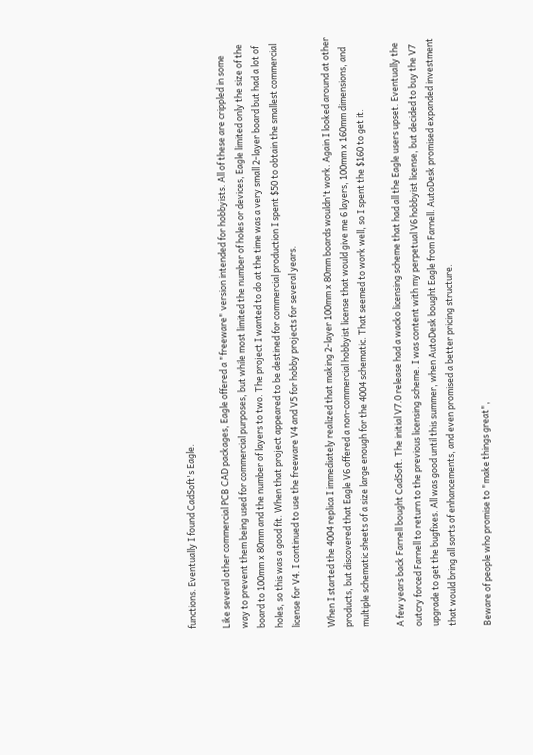functions. Eventually I found CadSoft's Eagle.

Like several other commercial PCB CAD packages, Eagle offered a "freeware" version intended for hobbyists. All of these are crippled in some way to prevent them being used for commercial purposes, but while most limited the number of holes or devices, Eagle limited only the size of the board to 100mm x 80mm and the number of layers to two. The project I wanted to do at the time was a very small 2-layer board but had a lot of holes, so this was a good fit. When that project appeared to be destined for commercial production I spent $50 to obtain the smallest commercial license for V4. I continued to use the freeware V4 and V5 for hobby projects for several years.

When I started the 4004 replica I immediately realized that making 2-layer 100mm x 80mm boards wouldn't work. Again I looked around at other products, but discovered that Eagle V6 offered a non-commercial hobbyist license that would give me 6 layers, 100mm x 160mm dimensions, and multiple schematic sheets of a size large enough for the 4004 schematic. That seemed to work well, so I spent the $160 to get it.

A few years back Farnell bought CadSoft. The initial V7.0 release had a wacko licensing scheme that had all the Eagle users upset. Eventually the outcry forced Farnell to return to the previous licensing scheme. I was content with my perpetual V6 hobbyist license, but decided to buy the V7 upgrade to get the bugfixes. All was good until this summer, when AutoDesk bought Eagle from Farnell. AutoDesk promised expanded investment that would bring all sorts of enhancements, and even promised a better pricing structure.

Beware of people who promise to "make things great",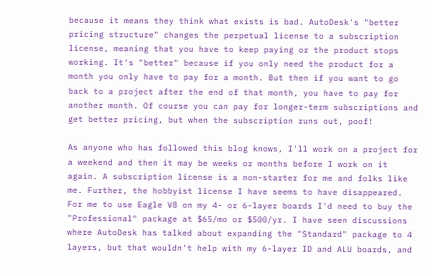because it means they think what exists is bad. AutoDesk's "better pricing structure" changes the perpetual license to a subscription license, meaning that you have to keep paying or the product stops working. It's "better" because if you only need the product for a month you only have to pay for a month. But then if you want to go back to a project after the end of that month, you have to pay for another month. Of course you can pay for longer-term subscriptions and get better pricing, but when the subscription runs out, poof!

As anyone who has followed this blog knows, I'll work on a project for a weekend and then it may be weeks or months before I work on it again. A subscription license is a non-starter for me and folks like me. Further, the hobbyist license I have seems to have disappeared. For me to use Eagle V8 on my 4- or 6-layer boards I'd need to buy the "Professional" package at $65/mo or $500/yr. I have seen discussions where AutoDesk has talked about expanding the "Standard" package to 4 layers, but that wouldn't help with my 6-layer ID and ALU boards, and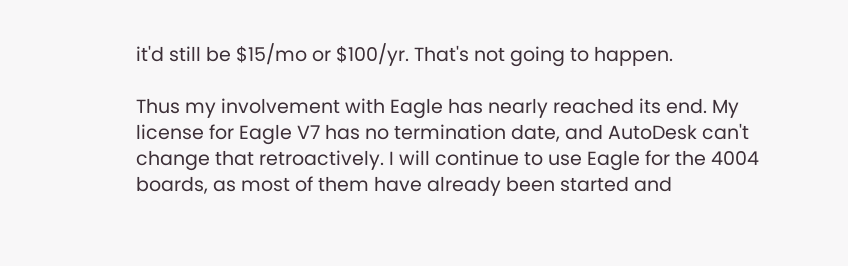it'd still be $15/mo or $100/yr. That's not going to happen.

Thus my involvement with Eagle has nearly reached its end. My license for Eagle V7 has no termination date, and AutoDesk can't change that retroactively. I will continue to use Eagle for the 4004 boards, as most of them have already been started and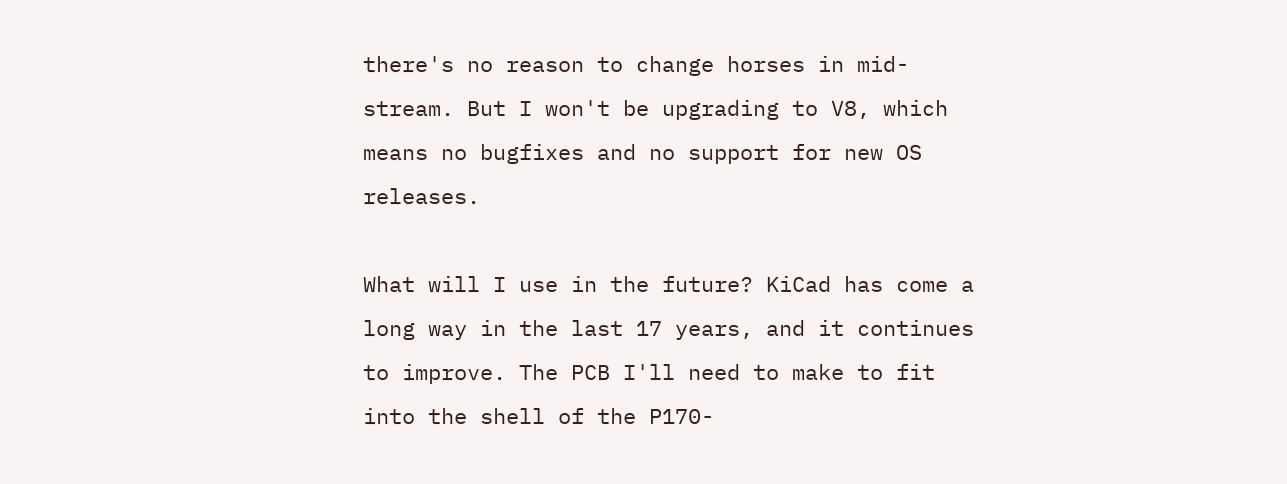there's no reason to change horses in mid-stream. But I won't be upgrading to V8, which means no bugfixes and no support for new OS releases.

What will I use in the future? KiCad has come a long way in the last 17 years, and it continues to improve. The PCB I'll need to make to fit into the shell of the P170-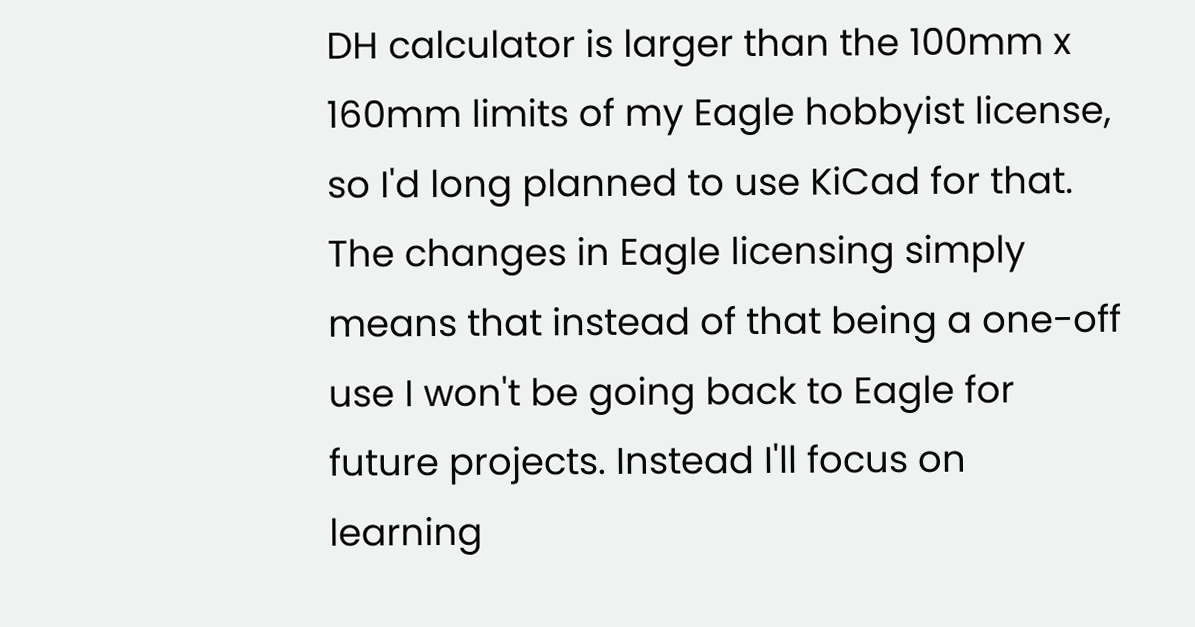DH calculator is larger than the 100mm x 160mm limits of my Eagle hobbyist license, so I'd long planned to use KiCad for that. The changes in Eagle licensing simply means that instead of that being a one-off use I won't be going back to Eagle for future projects. Instead I'll focus on learning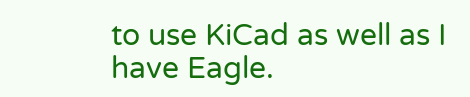to use KiCad as well as I have Eagle.